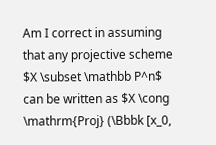Am I correct in assuming that any projective scheme $X \subset \mathbb P^n$ can be written as $X \cong \mathrm{Proj} (\Bbbk [x_0,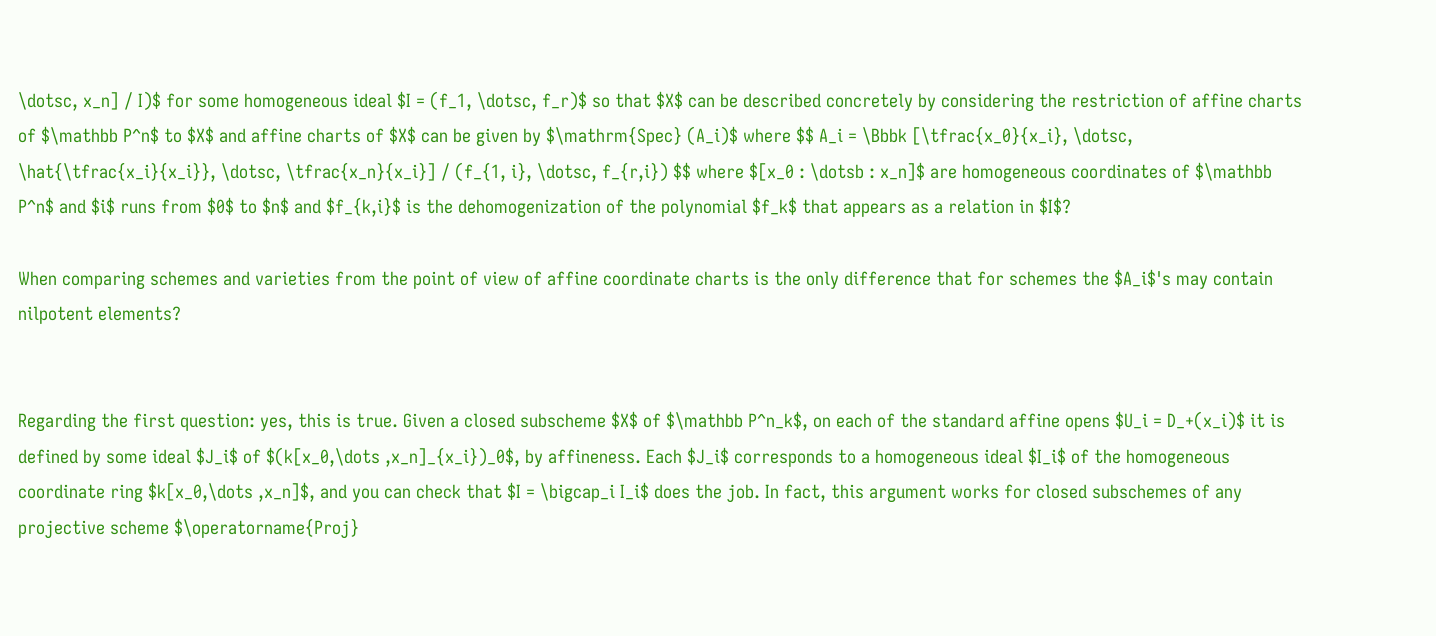\dotsc, x_n] / I)$ for some homogeneous ideal $I = (f_1, \dotsc, f_r)$ so that $X$ can be described concretely by considering the restriction of affine charts of $\mathbb P^n$ to $X$ and affine charts of $X$ can be given by $\mathrm{Spec} (A_i)$ where $$ A_i = \Bbbk [\tfrac{x_0}{x_i}, \dotsc, \hat{\tfrac{x_i}{x_i}}, \dotsc, \tfrac{x_n}{x_i}] / (f_{1, i}, \dotsc, f_{r,i}) $$ where $[x_0 : \dotsb : x_n]$ are homogeneous coordinates of $\mathbb P^n$ and $i$ runs from $0$ to $n$ and $f_{k,i}$ is the dehomogenization of the polynomial $f_k$ that appears as a relation in $I$?

When comparing schemes and varieties from the point of view of affine coordinate charts is the only difference that for schemes the $A_i$'s may contain nilpotent elements?


Regarding the first question: yes, this is true. Given a closed subscheme $X$ of $\mathbb P^n_k$, on each of the standard affine opens $U_i = D_+(x_i)$ it is defined by some ideal $J_i$ of $(k[x_0,\dots ,x_n]_{x_i})_0$, by affineness. Each $J_i$ corresponds to a homogeneous ideal $I_i$ of the homogeneous coordinate ring $k[x_0,\dots ,x_n]$, and you can check that $I = \bigcap_i I_i$ does the job. In fact, this argument works for closed subschemes of any projective scheme $\operatorname{Proj}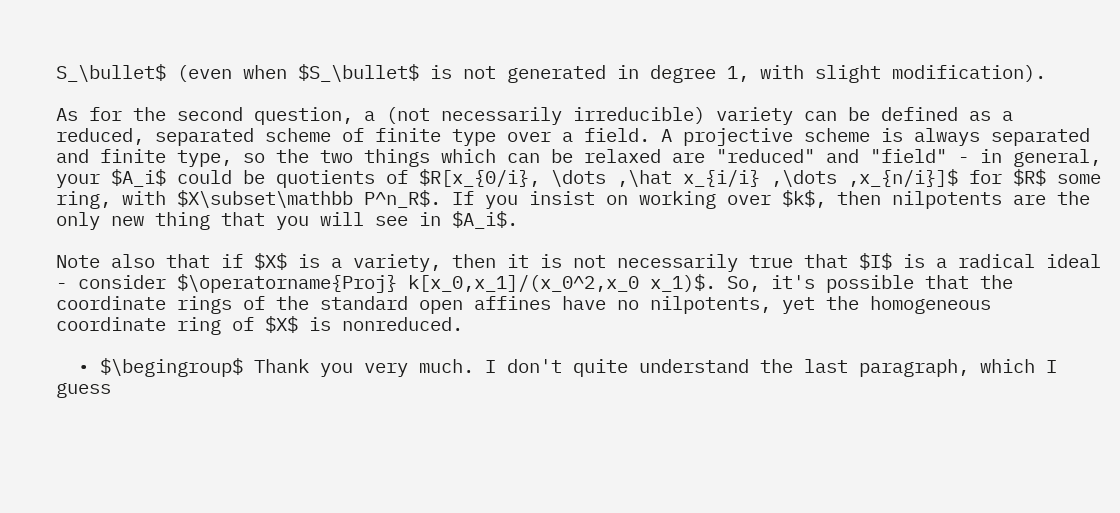S_\bullet$ (even when $S_\bullet$ is not generated in degree 1, with slight modification).

As for the second question, a (not necessarily irreducible) variety can be defined as a reduced, separated scheme of finite type over a field. A projective scheme is always separated and finite type, so the two things which can be relaxed are "reduced" and "field" - in general, your $A_i$ could be quotients of $R[x_{0/i}, \dots ,\hat x_{i/i} ,\dots ,x_{n/i}]$ for $R$ some ring, with $X\subset\mathbb P^n_R$. If you insist on working over $k$, then nilpotents are the only new thing that you will see in $A_i$.

Note also that if $X$ is a variety, then it is not necessarily true that $I$ is a radical ideal - consider $\operatorname{Proj} k[x_0,x_1]/(x_0^2,x_0 x_1)$. So, it's possible that the coordinate rings of the standard open affines have no nilpotents, yet the homogeneous coordinate ring of $X$ is nonreduced.

  • $\begingroup$ Thank you very much. I don't quite understand the last paragraph, which I guess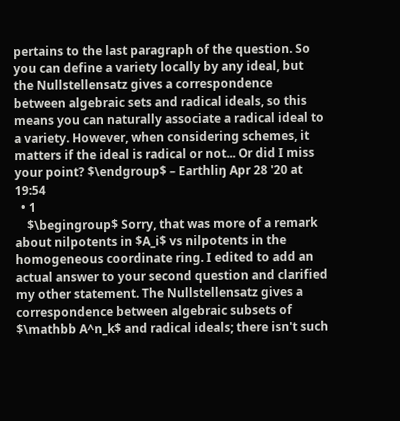pertains to the last paragraph of the question. So you can define a variety locally by any ideal, but the Nullstellensatz gives a correspondence between algebraic sets and radical ideals, so this means you can naturally associate a radical ideal to a variety. However, when considering schemes, it matters if the ideal is radical or not... Or did I miss your point? $\endgroup$ – Earthliŋ Apr 28 '20 at 19:54
  • 1
    $\begingroup$ Sorry, that was more of a remark about nilpotents in $A_i$ vs nilpotents in the homogeneous coordinate ring. I edited to add an actual answer to your second question and clarified my other statement. The Nullstellensatz gives a correspondence between algebraic subsets of $\mathbb A^n_k$ and radical ideals; there isn't such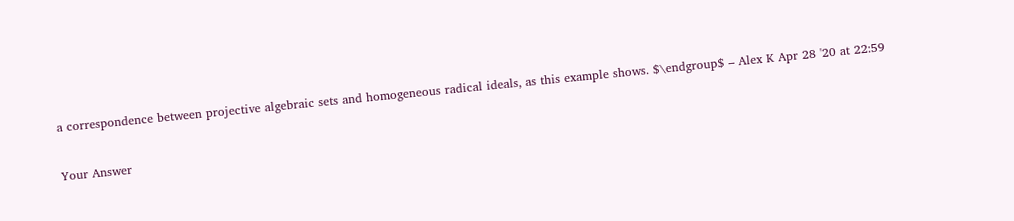a correspondence between projective algebraic sets and homogeneous radical ideals, as this example shows. $\endgroup$ – Alex K Apr 28 '20 at 22:59

Your Answer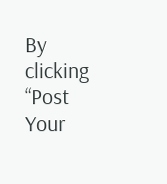By clicking “Post Your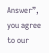Answer”, you agree to our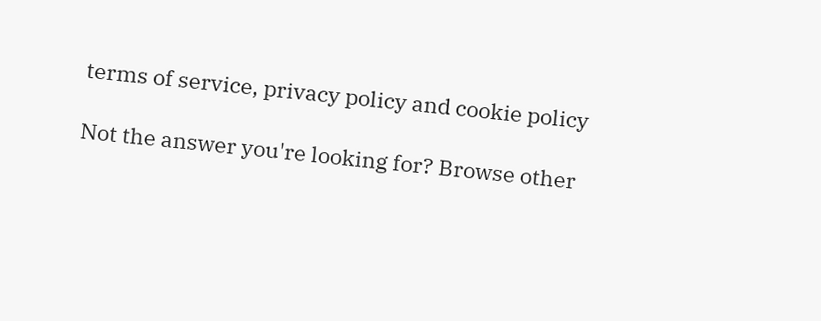terms of service, privacy policy and cookie policy

Not the answer you're looking for? Browse other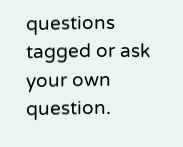questions tagged or ask your own question.